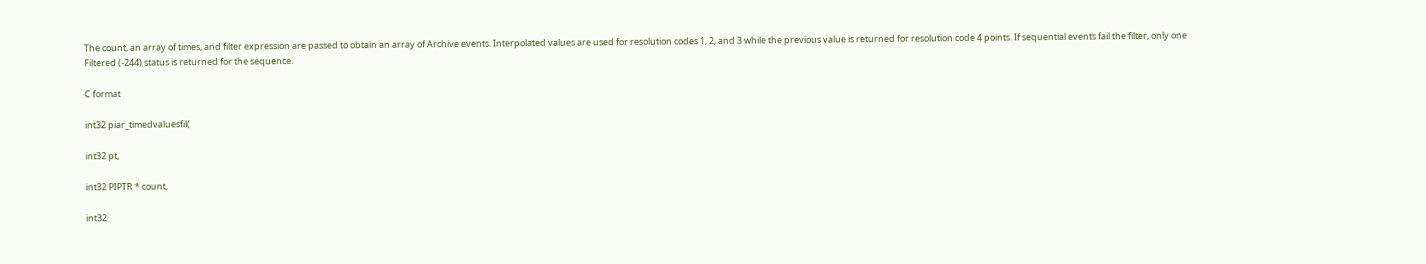The count, an array of times, and filter expression are passed to obtain an array of Archive events. Interpolated values are used for resolution codes 1, 2, and 3 while the previous value is returned for resolution code 4 points. If sequential events fail the filter, only one Filtered (-244) status is returned for the sequence.

C format

int32 piar_timedvaluesfil(

int32 pt,

int32 PIPTR * count,

int32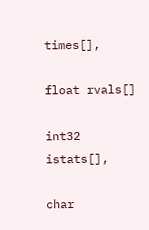times[],

float rvals[]

int32 istats[],

char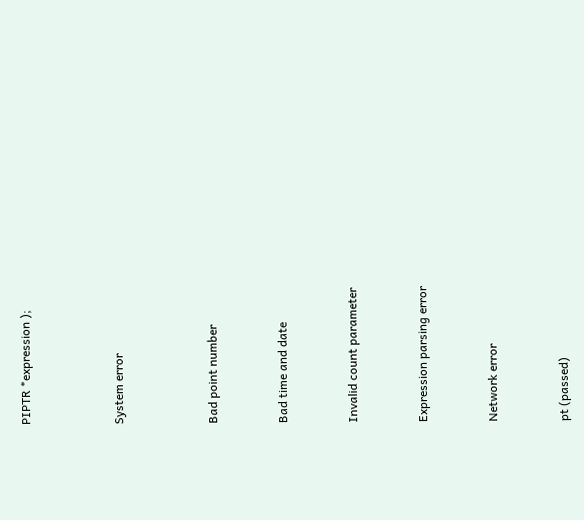PIPTR *expression );



System error



Bad point number


Bad time and date


Invalid count parameter


Expression parsing error


Network error


pt (passed)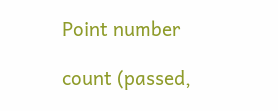Point number

count (passed,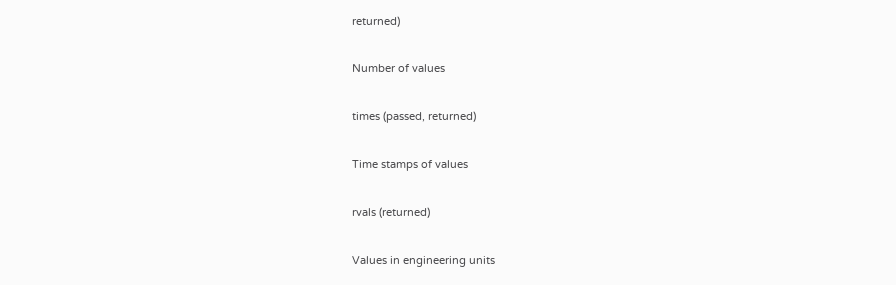returned)

Number of values

times (passed, returned)

Time stamps of values

rvals (returned)

Values in engineering units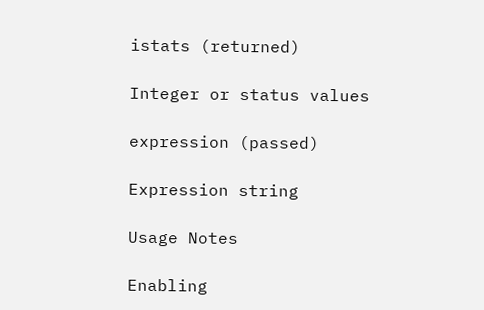istats (returned)

Integer or status values

expression (passed)

Expression string

Usage Notes

Enabling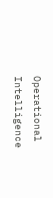Operational Intelligence